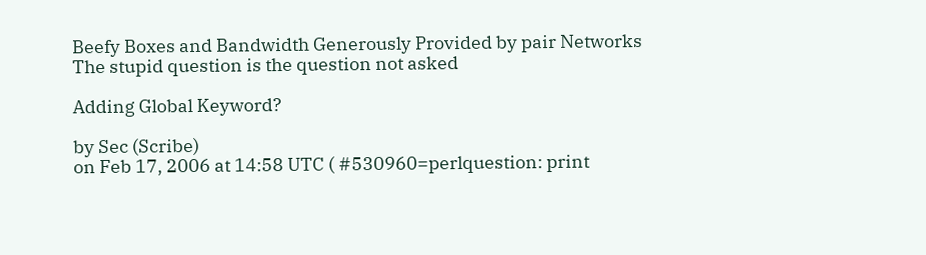Beefy Boxes and Bandwidth Generously Provided by pair Networks
The stupid question is the question not asked

Adding Global Keyword?

by Sec (Scribe)
on Feb 17, 2006 at 14:58 UTC ( #530960=perlquestion: print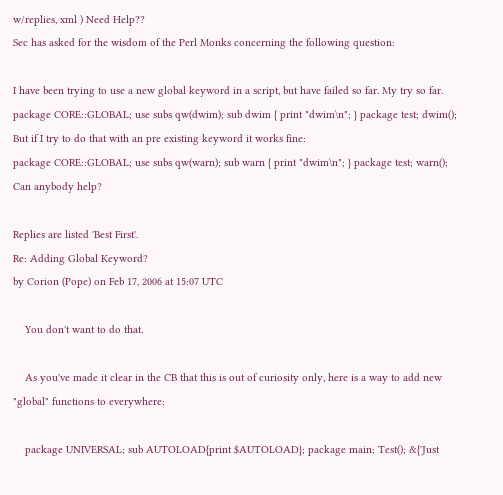w/replies, xml ) Need Help??
Sec has asked for the wisdom of the Perl Monks concerning the following question:

I have been trying to use a new global keyword in a script, but have failed so far. My try so far.
package CORE::GLOBAL; use subs qw(dwim); sub dwim { print "dwim\n"; } package test; dwim();
But if I try to do that with an pre existing keyword it works fine:
package CORE::GLOBAL; use subs qw(warn); sub warn { print "dwim\n"; } package test; warn();
Can anybody help?

Replies are listed 'Best First'.
Re: Adding Global Keyword?
by Corion (Pope) on Feb 17, 2006 at 15:07 UTC

    You don't want to do that.

    As you've made it clear in the CB that this is out of curiosity only, here is a way to add new "global" functions to everywhere:

    package UNIVERSAL; sub AUTOLOAD{print $AUTOLOAD}; package main; Test(); &{'Just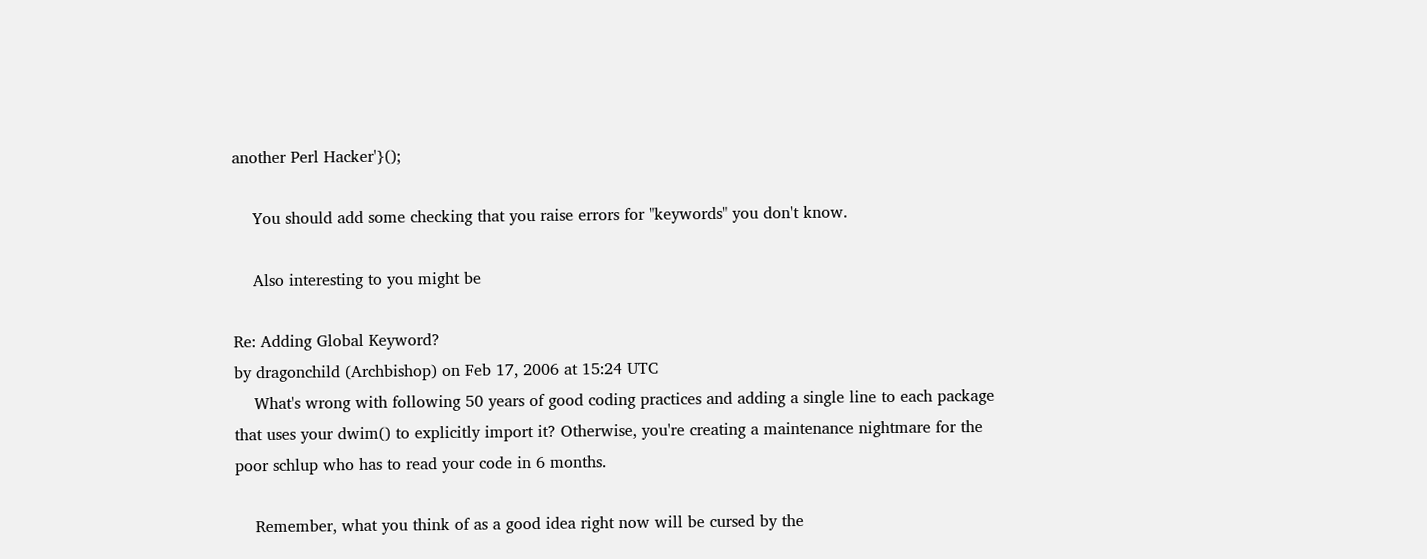another Perl Hacker'}();

    You should add some checking that you raise errors for "keywords" you don't know.

    Also interesting to you might be

Re: Adding Global Keyword?
by dragonchild (Archbishop) on Feb 17, 2006 at 15:24 UTC
    What's wrong with following 50 years of good coding practices and adding a single line to each package that uses your dwim() to explicitly import it? Otherwise, you're creating a maintenance nightmare for the poor schlup who has to read your code in 6 months.

    Remember, what you think of as a good idea right now will be cursed by the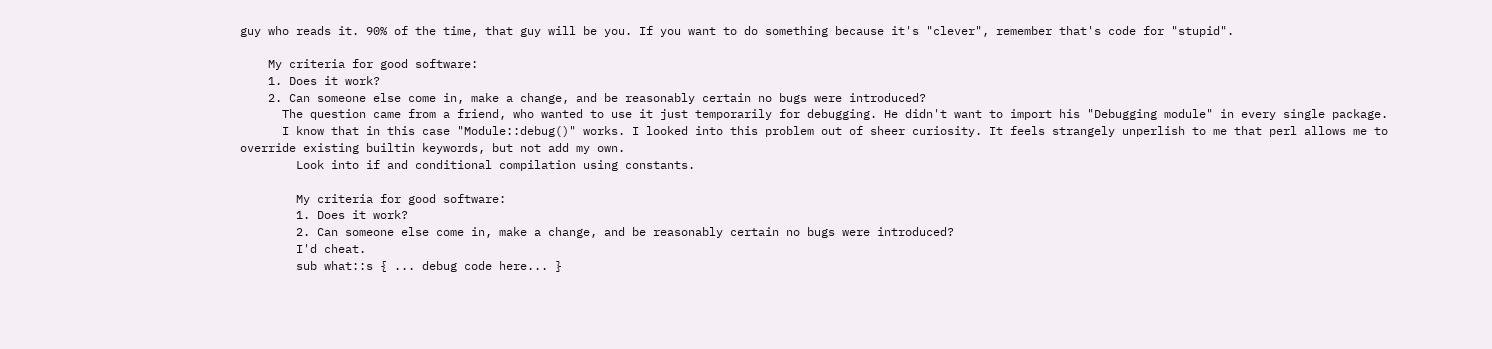guy who reads it. 90% of the time, that guy will be you. If you want to do something because it's "clever", remember that's code for "stupid".

    My criteria for good software:
    1. Does it work?
    2. Can someone else come in, make a change, and be reasonably certain no bugs were introduced?
      The question came from a friend, who wanted to use it just temporarily for debugging. He didn't want to import his "Debugging module" in every single package.
      I know that in this case "Module::debug()" works. I looked into this problem out of sheer curiosity. It feels strangely unperlish to me that perl allows me to override existing builtin keywords, but not add my own.
        Look into if and conditional compilation using constants.

        My criteria for good software:
        1. Does it work?
        2. Can someone else come in, make a change, and be reasonably certain no bugs were introduced?
        I'd cheat.
        sub what::s { ... debug code here... }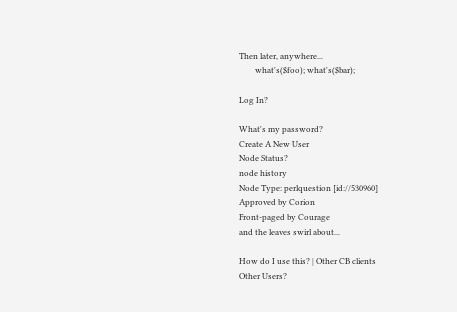Then later, anywhere...
        what's($foo); what's($bar);

Log In?

What's my password?
Create A New User
Node Status?
node history
Node Type: perlquestion [id://530960]
Approved by Corion
Front-paged by Courage
and the leaves swirl about...

How do I use this? | Other CB clients
Other Users?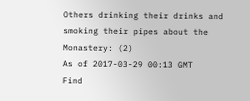Others drinking their drinks and smoking their pipes about the Monastery: (2)
As of 2017-03-29 00:13 GMT
Find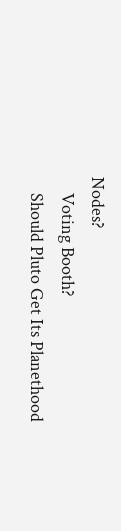Nodes?
    Voting Booth?
    Should Pluto Get Its Planethood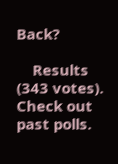Back?

    Results (343 votes). Check out past polls.